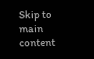Skip to main content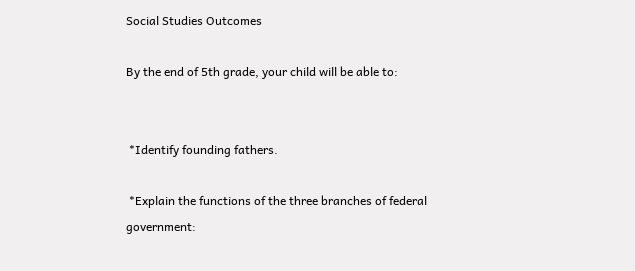Social Studies Outcomes

By the end of 5th grade, your child will be able to:


 *Identify founding fathers.

 *Explain the functions of the three branches of federal  government: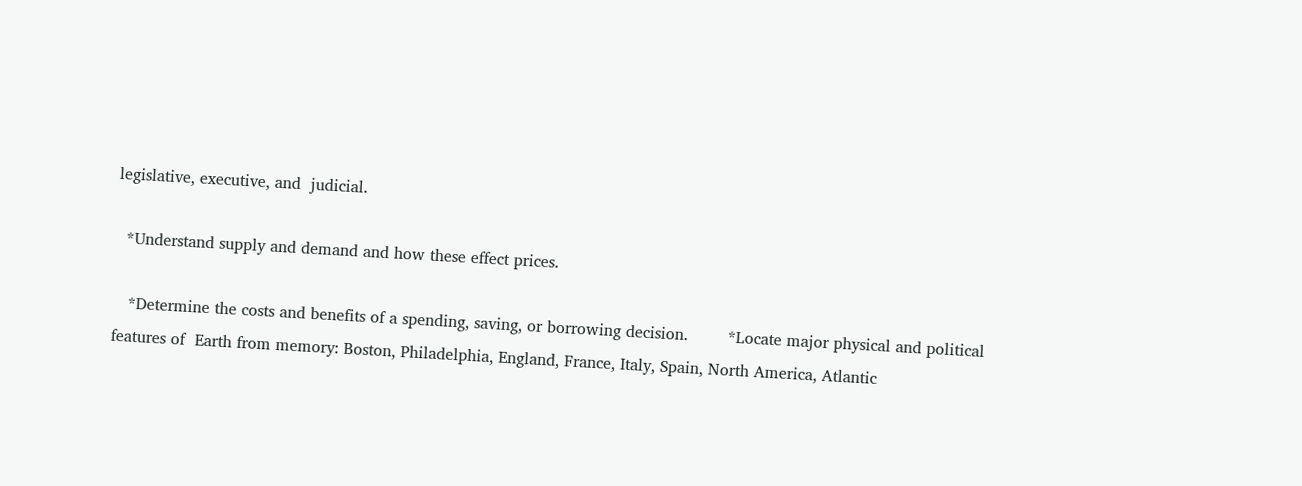legislative, executive, and  judicial.

  *Understand supply and demand and how these effect prices.

   *Determine the costs and benefits of a spending, saving, or borrowing decision.        *Locate major physical and political features of  Earth from memory: Boston, Philadelphia, England, France, Italy, Spain, North America, Atlantic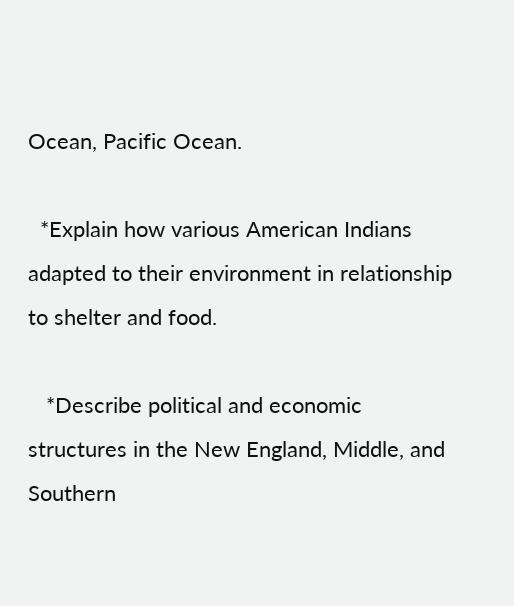Ocean, Pacific Ocean.

  *Explain how various American Indians adapted to their environment in relationship to shelter and food.

   *Describe political and economic structures in the New England, Middle, and Southern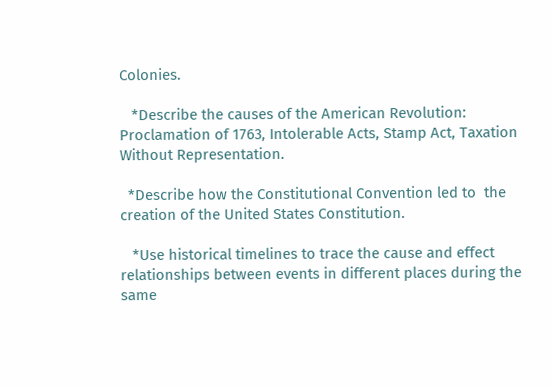Colonies.

   *Describe the causes of the American Revolution: Proclamation of 1763, Intolerable Acts, Stamp Act, Taxation Without Representation.

  *Describe how the Constitutional Convention led to  the creation of the United States Constitution.

   *Use historical timelines to trace the cause and effect  relationships between events in different places during the same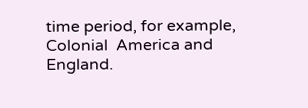time period, for example, Colonial  America and England.